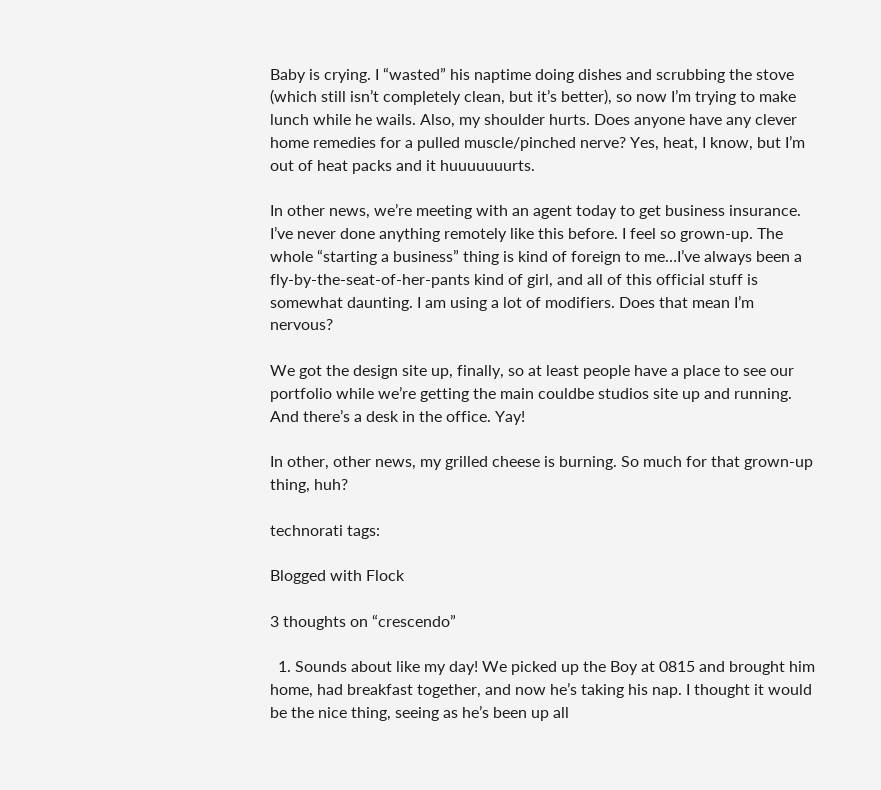Baby is crying. I “wasted” his naptime doing dishes and scrubbing the stove (which still isn’t completely clean, but it’s better), so now I’m trying to make lunch while he wails. Also, my shoulder hurts. Does anyone have any clever home remedies for a pulled muscle/pinched nerve? Yes, heat, I know, but I’m out of heat packs and it huuuuuuurts.

In other news, we’re meeting with an agent today to get business insurance. I’ve never done anything remotely like this before. I feel so grown-up. The whole “starting a business” thing is kind of foreign to me…I’ve always been a fly-by-the-seat-of-her-pants kind of girl, and all of this official stuff is somewhat daunting. I am using a lot of modifiers. Does that mean I’m nervous?

We got the design site up, finally, so at least people have a place to see our portfolio while we’re getting the main couldbe studios site up and running. And there’s a desk in the office. Yay!

In other, other news, my grilled cheese is burning. So much for that grown-up thing, huh?

technorati tags:

Blogged with Flock

3 thoughts on “crescendo”

  1. Sounds about like my day! We picked up the Boy at 0815 and brought him home, had breakfast together, and now he’s taking his nap. I thought it would be the nice thing, seeing as he’s been up all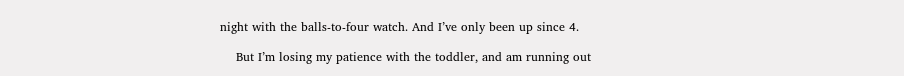night with the balls-to-four watch. And I’ve only been up since 4.

    But I’m losing my patience with the toddler, and am running out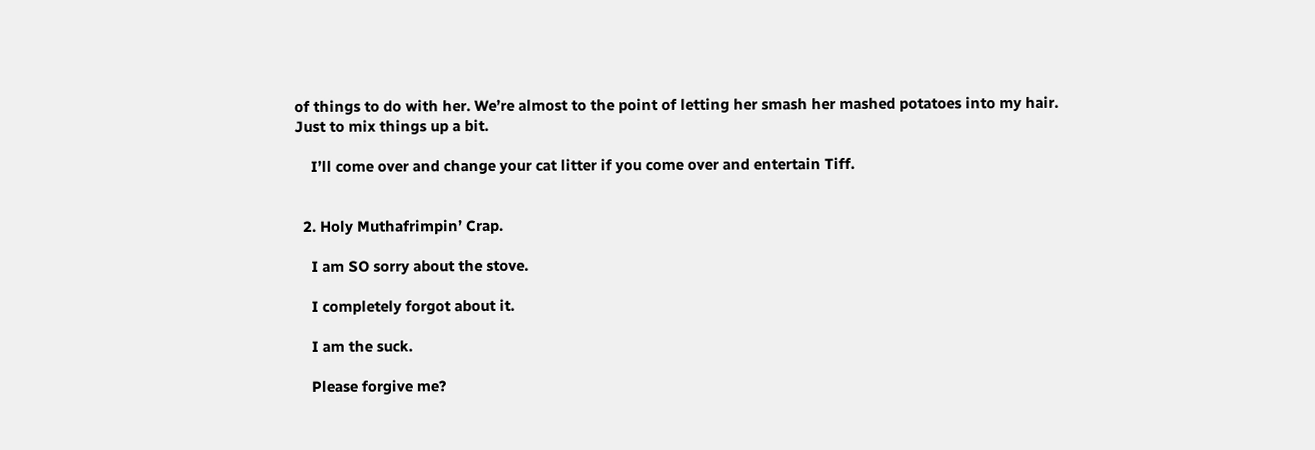of things to do with her. We’re almost to the point of letting her smash her mashed potatoes into my hair. Just to mix things up a bit.

    I’ll come over and change your cat litter if you come over and entertain Tiff.


  2. Holy Muthafrimpin’ Crap.

    I am SO sorry about the stove.

    I completely forgot about it.

    I am the suck.

    Please forgive me?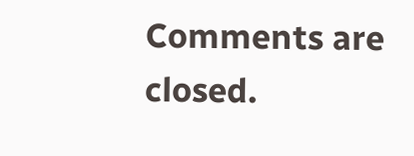Comments are closed.